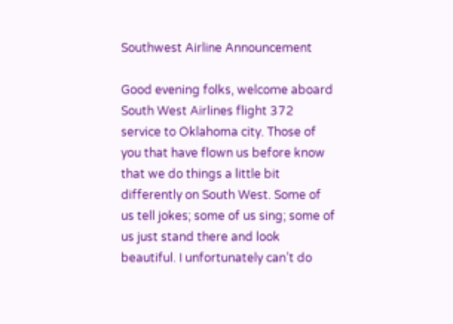Southwest Airline Announcement

Good evening folks, welcome aboard South West Airlines flight 372 service to Oklahoma city. Those of you that have flown us before know that we do things a little bit differently on South West. Some of us tell jokes; some of us sing; some of us just stand there and look beautiful. I unfortunately can’t do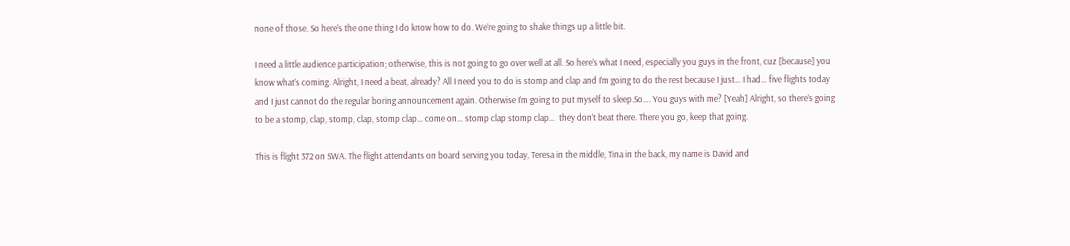none of those. So here’s the one thing I do know how to do. We’re going to shake things up a little bit.

I need a little audience participation; otherwise, this is not going to go over well at all. So here’s what I need, especially you guys in the front, cuz [because] you know what’s coming. Alright, I need a beat, already? All I need you to do is stomp and clap and I’m going to do the rest because I just… I had… five flights today and I just cannot do the regular boring announcement again. Otherwise I’m going to put myself to sleep.So…. You guys with me? [Yeah] Alright, so there’s going to be a stomp, clap, stomp, clap, stomp clap… come on… stomp clap stomp clap…  they don’t beat there. There you go, keep that going.

This is flight 372 on SWA. The flight attendants on board serving you today, Teresa in the middle, Tina in the back, my name is David and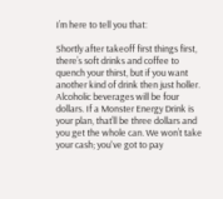I’m here to tell you that:

Shortly after takeoff first things first, there’s soft drinks and coffee to quench your thirst, but if you want another kind of drink then just holler. Alcoholic beverages will be four dollars. If a Monster Energy Drink is your plan, that’ll be three dollars and you get the whole can. We won’t take your cash; you've got to pay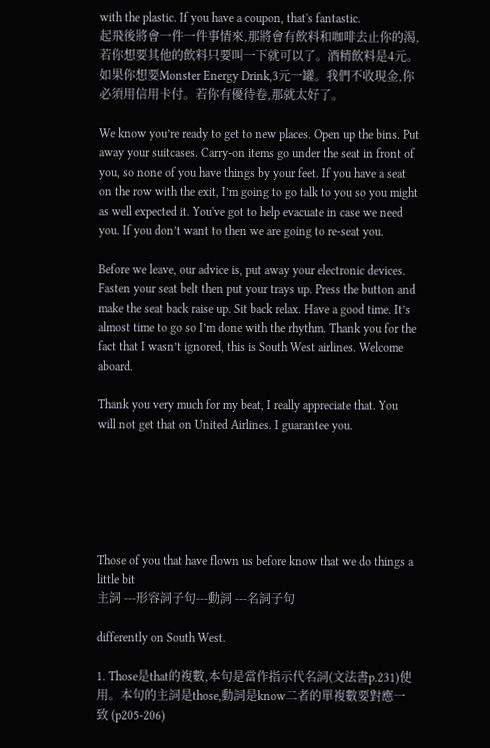with the plastic. If you have a coupon, that's fantastic.
起飛後將會一件一件事情來,那將會有飲料和咖啡去止你的渴,若你想要其他的飲料只要叫一下就可以了。酒精飲料是4元。如果你想要Monster Energy Drink,3元一罐。我們不收現金,你必須用信用卡付。若你有優待卷,那就太好了。

We know you’re ready to get to new places. Open up the bins. Put away your suitcases. Carry-on items go under the seat in front of you, so none of you have things by your feet. If you have a seat on the row with the exit, I’m going to go talk to you so you might as well expected it. You've got to help evacuate in case we need you. If you don’t want to then we are going to re-seat you.

Before we leave, our advice is, put away your electronic devices. Fasten your seat belt then put your trays up. Press the button and make the seat back raise up. Sit back relax. Have a good time. It’s almost time to go so I’m done with the rhythm. Thank you for the fact that I wasn’t ignored, this is South West airlines. Welcome aboard.

Thank you very much for my beat, I really appreciate that. You will not get that on United Airlines. I guarantee you.






Those of you that have flown us before know that we do things a little bit
主詞 ---形容詞子句---動詞 ---名詞子句

differently on South West.

1. Those是that的複數,本句是當作指示代名詞(文法書p.231)使用。本句的主詞是those,動詞是know二者的單複數要對應一致 (p205-206)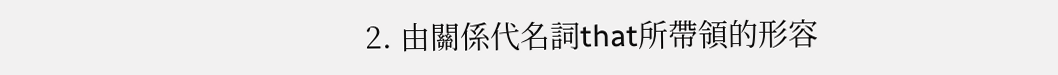2. 由關係代名詞that所帶領的形容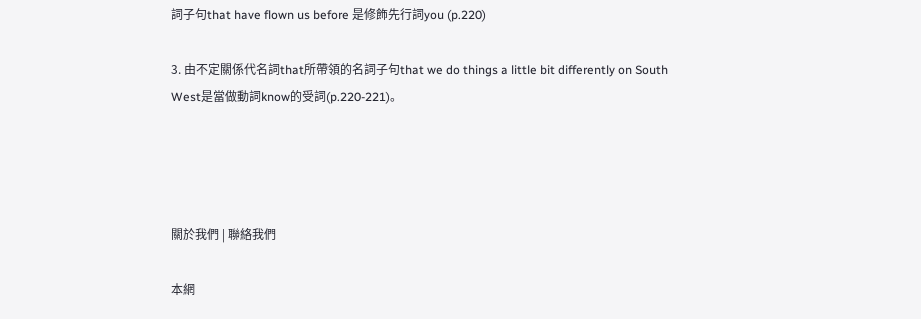詞子句that have flown us before 是修飾先行詞you (p.220)

3. 由不定關係代名詞that所帶領的名詞子句that we do things a little bit differently on South West是當做動詞know的受詞(p.220-221)。




關於我們 | 聯絡我們

本網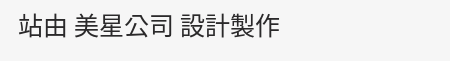站由 美星公司 設計製作